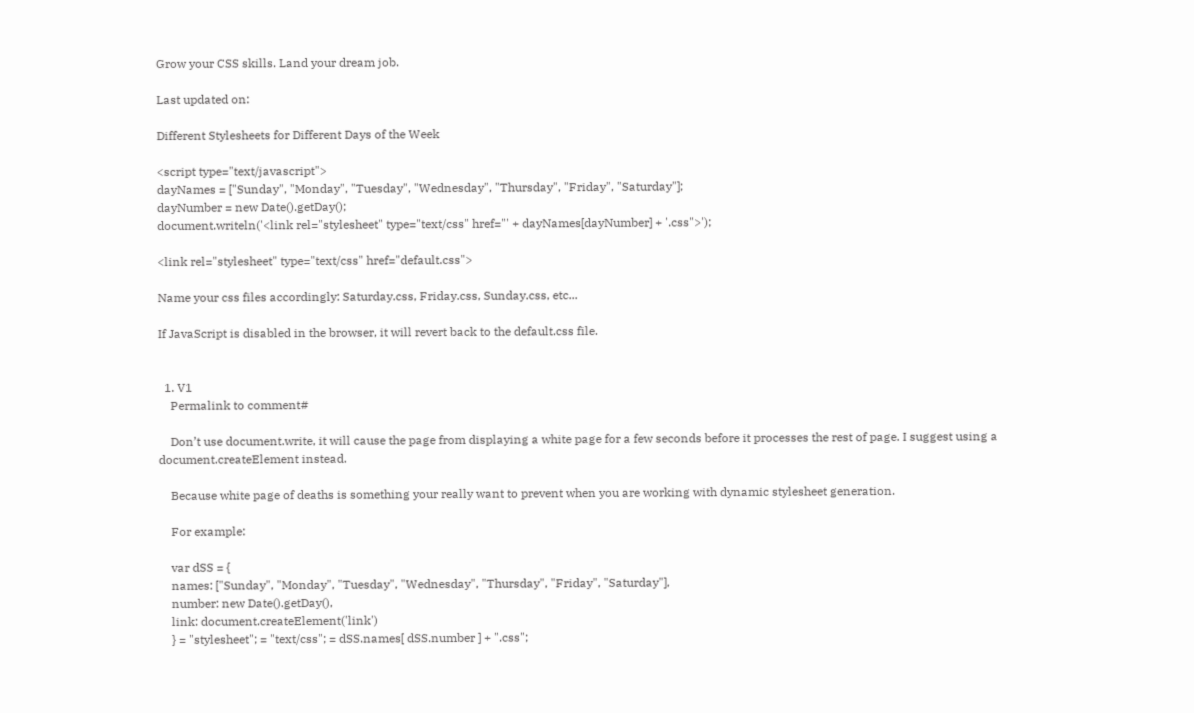Grow your CSS skills. Land your dream job.

Last updated on:

Different Stylesheets for Different Days of the Week

<script type="text/javascript">
dayNames = ["Sunday", "Monday", "Tuesday", "Wednesday", "Thursday", "Friday", "Saturday"];
dayNumber = new Date().getDay();
document.writeln('<link rel="stylesheet" type="text/css" href="' + dayNames[dayNumber] + '.css">');

<link rel="stylesheet" type="text/css" href="default.css">

Name your css files accordingly: Saturday.css, Friday.css, Sunday.css, etc...

If JavaScript is disabled in the browser, it will revert back to the default.css file.


  1. V1
    Permalink to comment#

    Don’t use document.write, it will cause the page from displaying a white page for a few seconds before it processes the rest of page. I suggest using a document.createElement instead.

    Because white page of deaths is something your really want to prevent when you are working with dynamic stylesheet generation.

    For example:

    var dSS = {
    names: ["Sunday", "Monday", "Tuesday", "Wednesday", "Thursday", "Friday", "Saturday"],
    number: new Date().getDay(),
    link: document.createElement('link')
    } = "stylesheet"; = "text/css"; = dSS.names[ dSS.number ] + ".css";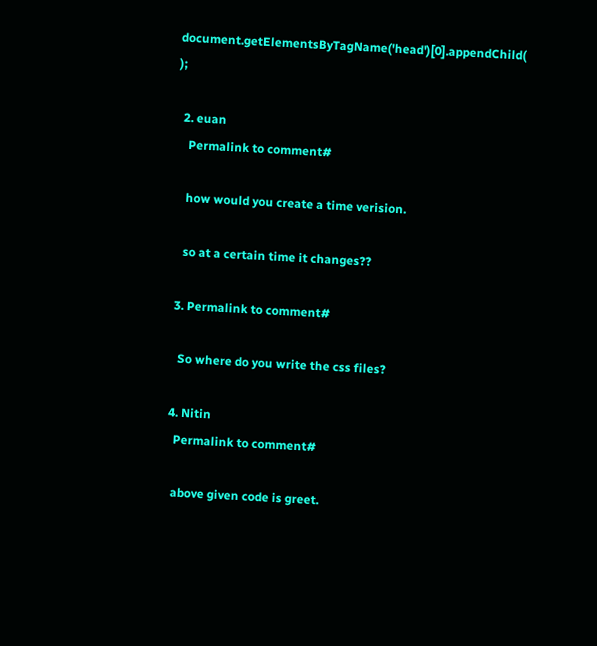document.getElementsByTagName('head')[0].appendChild( );

  2. euan
    Permalink to comment#

    how would you create a time verision.

    so at a certain time it changes??

  3. Permalink to comment#

    So where do you write the css files?

  4. Nitin
    Permalink to comment#

    above given code is greet.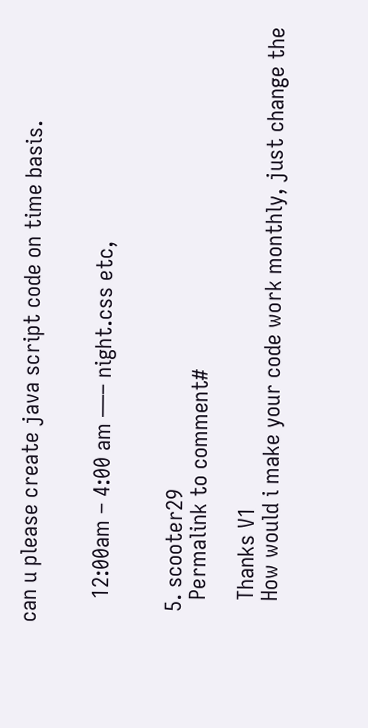can u please create java script code on time basis.


    12:00am – 4:00 am —– night.css etc,


  5. scooter29
    Permalink to comment#

    Thanks V1
    How would i make your code work monthly, just change the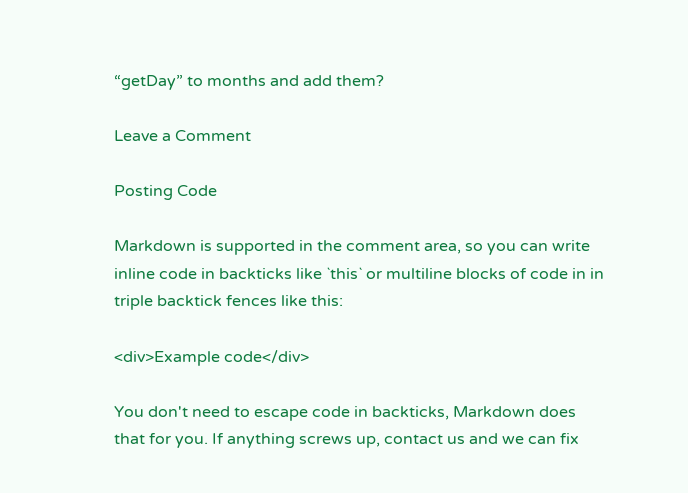“getDay” to months and add them?

Leave a Comment

Posting Code

Markdown is supported in the comment area, so you can write inline code in backticks like `this` or multiline blocks of code in in triple backtick fences like this:

<div>Example code</div>

You don't need to escape code in backticks, Markdown does that for you. If anything screws up, contact us and we can fix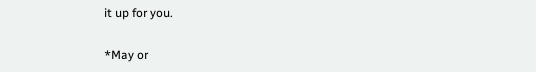it up for you.

*May or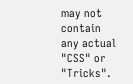may not contain any actual "CSS" or "Tricks".